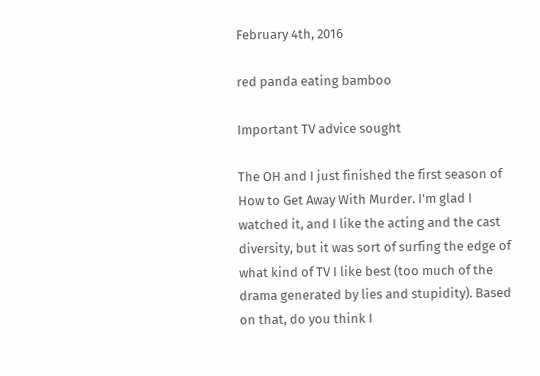February 4th, 2016

red panda eating bamboo

Important TV advice sought

The OH and I just finished the first season of How to Get Away With Murder. I'm glad I watched it, and I like the acting and the cast diversity, but it was sort of surfing the edge of what kind of TV I like best (too much of the drama generated by lies and stupidity). Based on that, do you think I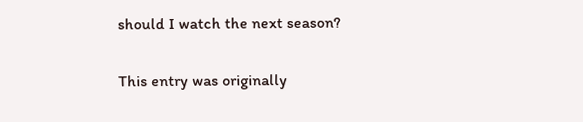should I watch the next season?

This entry was originally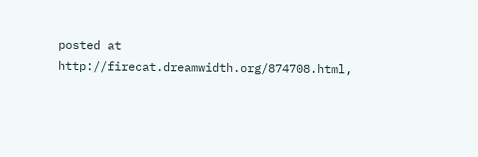posted at http://firecat.dreamwidth.org/874708.html,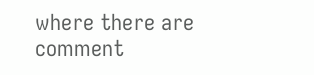where there are comment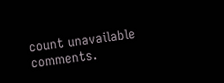count unavailable comments.